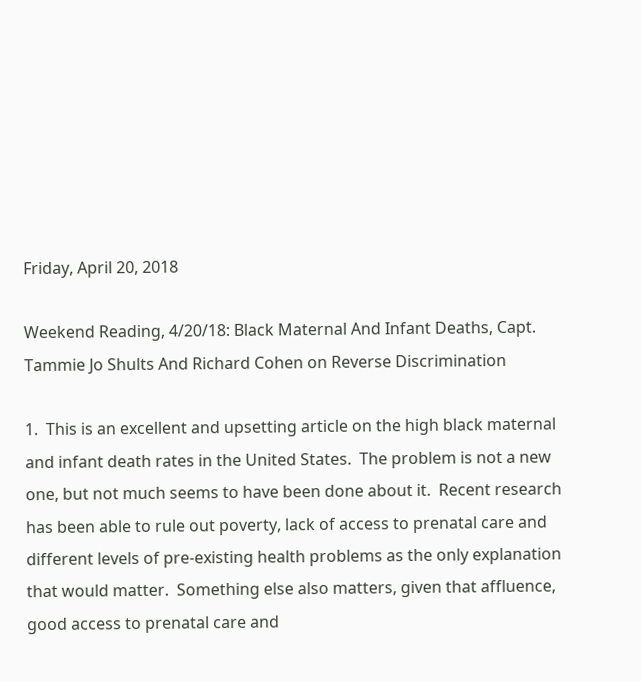Friday, April 20, 2018

Weekend Reading, 4/20/18: Black Maternal And Infant Deaths, Capt. Tammie Jo Shults And Richard Cohen on Reverse Discrimination

1.  This is an excellent and upsetting article on the high black maternal and infant death rates in the United States.  The problem is not a new one, but not much seems to have been done about it.  Recent research has been able to rule out poverty, lack of access to prenatal care and different levels of pre-existing health problems as the only explanation that would matter.  Something else also matters, given that affluence, good access to prenatal care and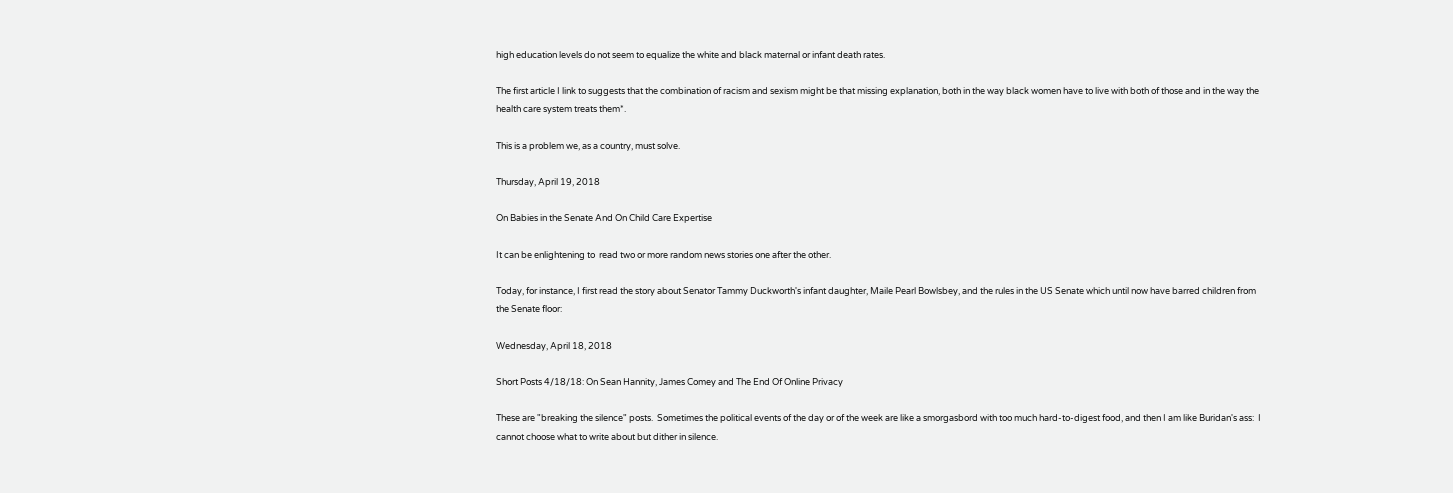high education levels do not seem to equalize the white and black maternal or infant death rates.

The first article I link to suggests that the combination of racism and sexism might be that missing explanation, both in the way black women have to live with both of those and in the way the health care system treats them*.

This is a problem we, as a country, must solve.

Thursday, April 19, 2018

On Babies in the Senate And On Child Care Expertise

It can be enlightening to  read two or more random news stories one after the other.

Today, for instance, I first read the story about Senator Tammy Duckworth's infant daughter, Maile Pearl Bowlsbey, and the rules in the US Senate which until now have barred children from the Senate floor:

Wednesday, April 18, 2018

Short Posts 4/18/18: On Sean Hannity, James Comey and The End Of Online Privacy

These are "breaking the silence" posts.  Sometimes the political events of the day or of the week are like a smorgasbord with too much hard-to-digest food, and then I am like Buridan's ass:  I cannot choose what to write about but dither in silence.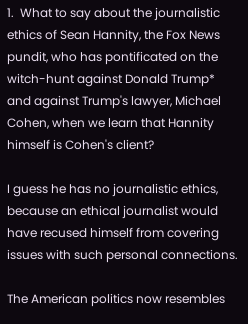1.  What to say about the journalistic ethics of Sean Hannity, the Fox News pundit, who has pontificated on the witch-hunt against Donald Trump* and against Trump's lawyer, Michael Cohen, when we learn that Hannity himself is Cohen's client?

I guess he has no journalistic ethics, because an ethical journalist would have recused himself from covering issues with such personal connections.

The American politics now resembles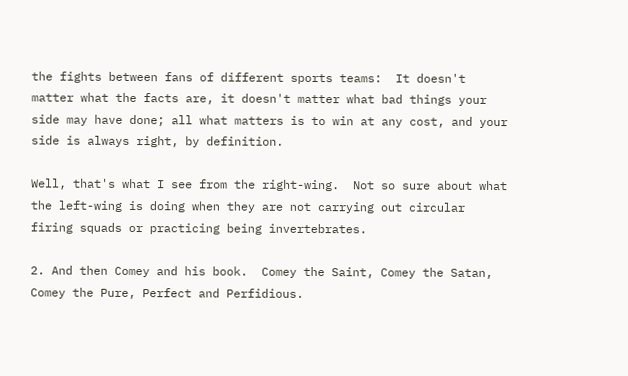the fights between fans of different sports teams:  It doesn't matter what the facts are, it doesn't matter what bad things your side may have done; all what matters is to win at any cost, and your side is always right, by definition.

Well, that's what I see from the right-wing.  Not so sure about what the left-wing is doing when they are not carrying out circular firing squads or practicing being invertebrates.

2. And then Comey and his book.  Comey the Saint, Comey the Satan, Comey the Pure, Perfect and Perfidious.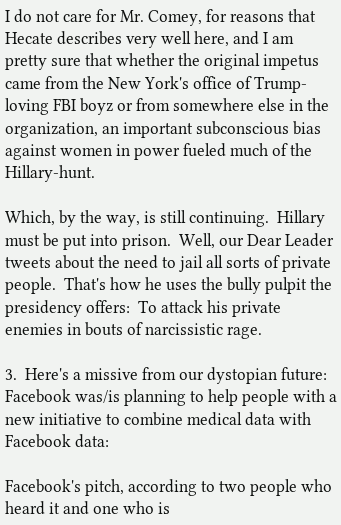I do not care for Mr. Comey, for reasons that Hecate describes very well here, and I am pretty sure that whether the original impetus came from the New York's office of Trump-loving FBI boyz or from somewhere else in the organization, an important subconscious bias against women in power fueled much of the Hillary-hunt.

Which, by the way, is still continuing.  Hillary must be put into prison.  Well, our Dear Leader tweets about the need to jail all sorts of private people.  That's how he uses the bully pulpit the presidency offers:  To attack his private enemies in bouts of narcissistic rage.

3.  Here's a missive from our dystopian future:  Facebook was/is planning to help people with a new initiative to combine medical data with Facebook data:

Facebook's pitch, according to two people who heard it and one who is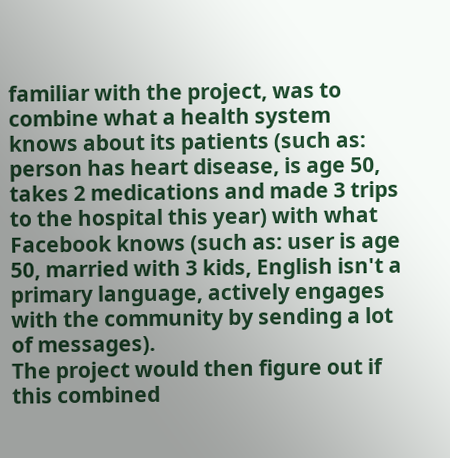familiar with the project, was to combine what a health system knows about its patients (such as: person has heart disease, is age 50, takes 2 medications and made 3 trips to the hospital this year) with what Facebook knows (such as: user is age 50, married with 3 kids, English isn't a primary language, actively engages with the community by sending a lot of messages).
The project would then figure out if this combined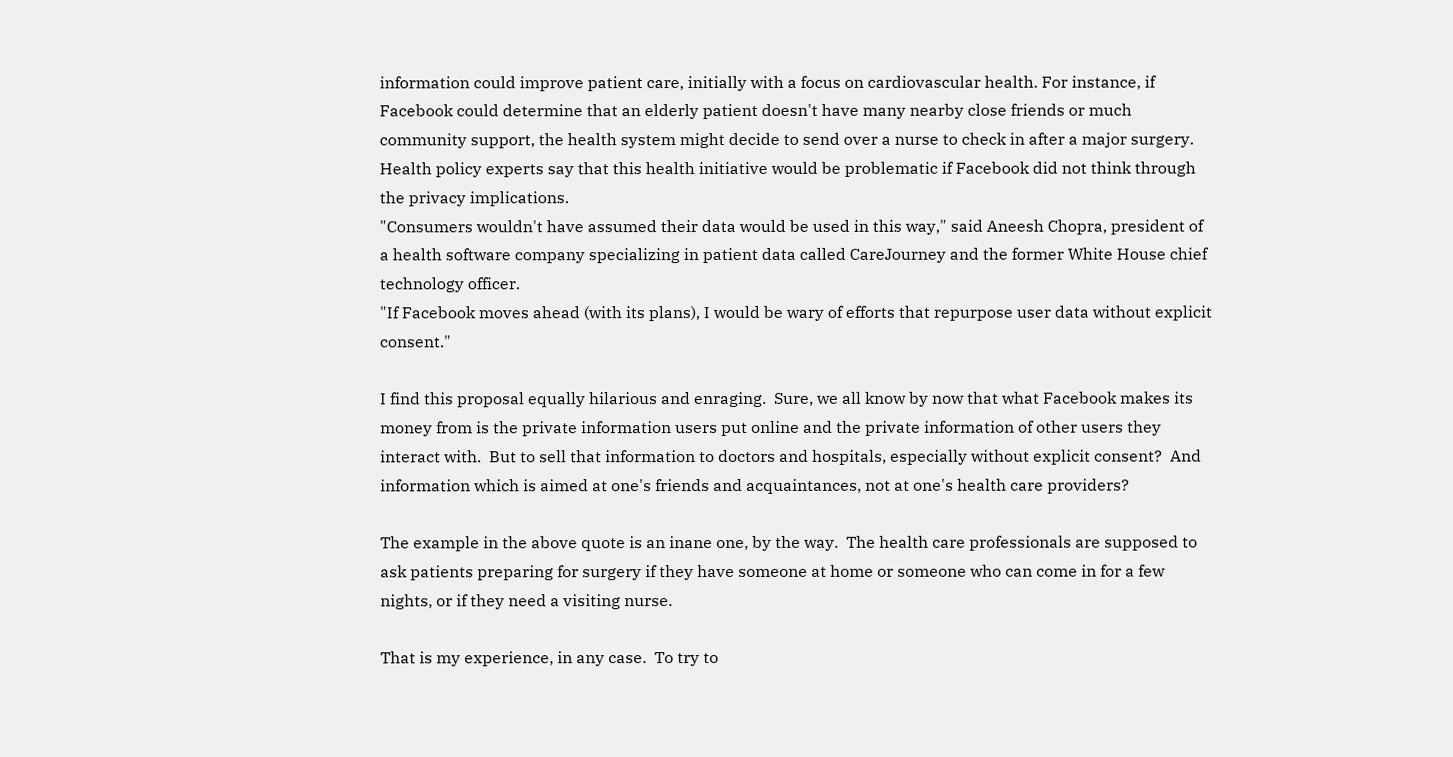information could improve patient care, initially with a focus on cardiovascular health. For instance, if Facebook could determine that an elderly patient doesn't have many nearby close friends or much community support, the health system might decide to send over a nurse to check in after a major surgery.
Health policy experts say that this health initiative would be problematic if Facebook did not think through the privacy implications.
"Consumers wouldn't have assumed their data would be used in this way," said Aneesh Chopra, president of a health software company specializing in patient data called CareJourney and the former White House chief technology officer.
"If Facebook moves ahead (with its plans), I would be wary of efforts that repurpose user data without explicit consent."

I find this proposal equally hilarious and enraging.  Sure, we all know by now that what Facebook makes its money from is the private information users put online and the private information of other users they interact with.  But to sell that information to doctors and hospitals, especially without explicit consent?  And information which is aimed at one's friends and acquaintances, not at one's health care providers?

The example in the above quote is an inane one, by the way.  The health care professionals are supposed to ask patients preparing for surgery if they have someone at home or someone who can come in for a few nights, or if they need a visiting nurse.

That is my experience, in any case.  To try to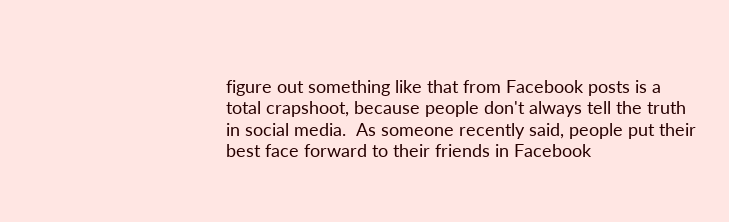figure out something like that from Facebook posts is a total crapshoot, because people don't always tell the truth in social media.  As someone recently said, people put their best face forward to their friends in Facebook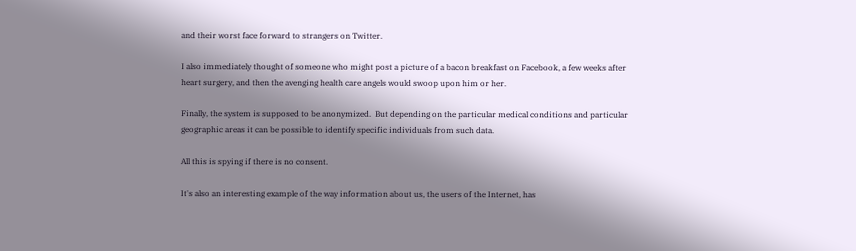and their worst face forward to strangers on Twitter.

I also immediately thought of someone who might post a picture of a bacon breakfast on Facebook, a few weeks after heart surgery, and then the avenging health care angels would swoop upon him or her.

Finally, the system is supposed to be anonymized.  But depending on the particular medical conditions and particular geographic areas it can be possible to identify specific individuals from such data.

All this is spying if there is no consent.

It's also an interesting example of the way information about us, the users of the Internet, has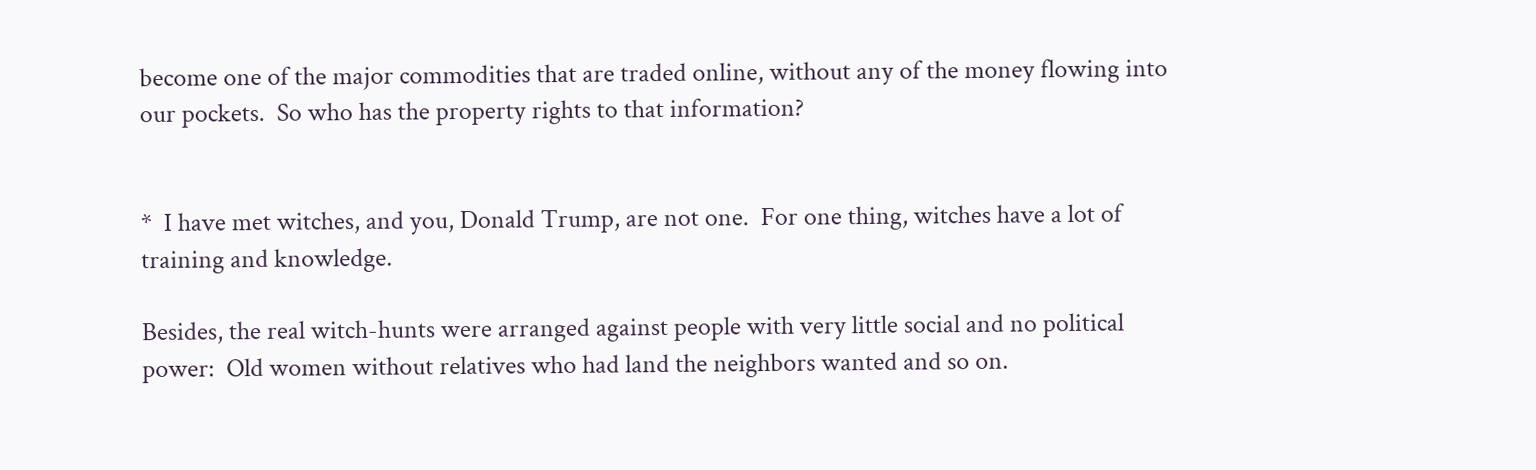become one of the major commodities that are traded online, without any of the money flowing into our pockets.  So who has the property rights to that information?


*  I have met witches, and you, Donald Trump, are not one.  For one thing, witches have a lot of training and knowledge.

Besides, the real witch-hunts were arranged against people with very little social and no political power:  Old women without relatives who had land the neighbors wanted and so on.